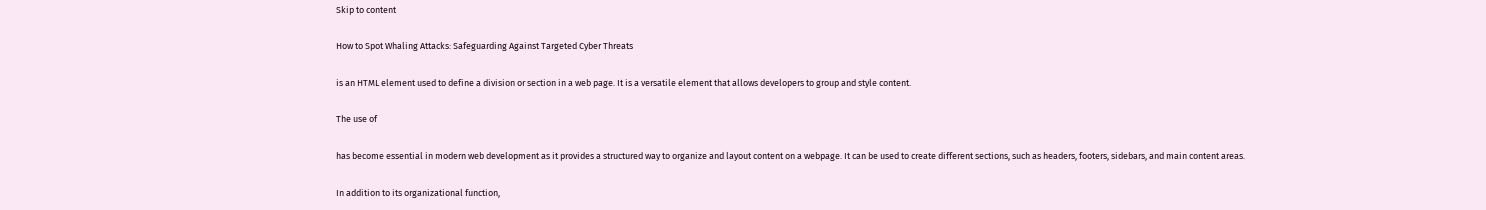Skip to content

How to Spot Whaling Attacks: Safeguarding Against Targeted Cyber Threats

is an HTML element used to define a division or section in a web page. It is a versatile element that allows developers to group and style content.

The use of

has become essential in modern web development as it provides a structured way to organize and layout content on a webpage. It can be used to create different sections, such as headers, footers, sidebars, and main content areas.

In addition to its organizational function,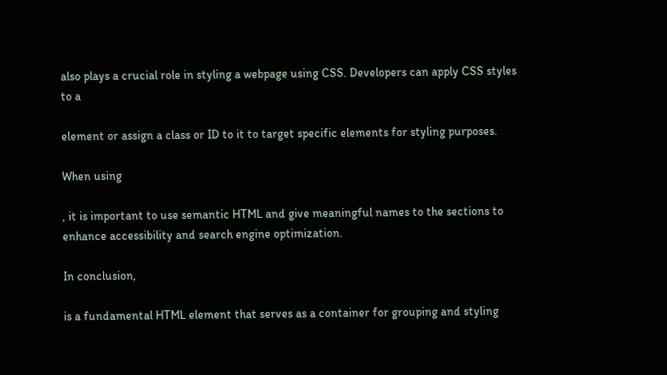also plays a crucial role in styling a webpage using CSS. Developers can apply CSS styles to a

element or assign a class or ID to it to target specific elements for styling purposes.

When using

, it is important to use semantic HTML and give meaningful names to the sections to enhance accessibility and search engine optimization.

In conclusion,

is a fundamental HTML element that serves as a container for grouping and styling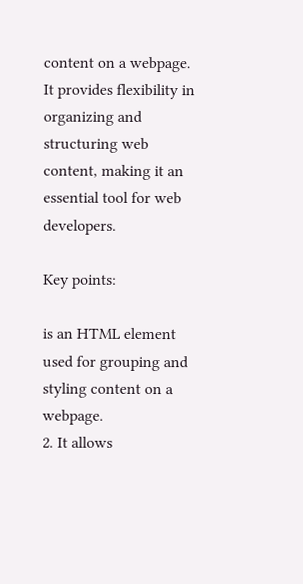content on a webpage. It provides flexibility in organizing and structuring web content, making it an essential tool for web developers.

Key points:

is an HTML element used for grouping and styling content on a webpage.
2. It allows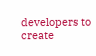developers to create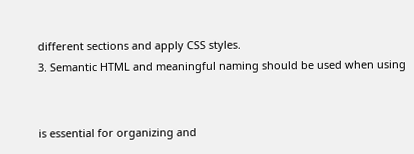different sections and apply CSS styles.
3. Semantic HTML and meaningful naming should be used when using


is essential for organizing and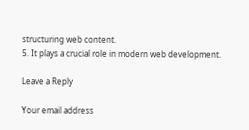structuring web content.
5. It plays a crucial role in modern web development.

Leave a Reply

Your email address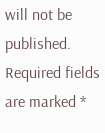will not be published. Required fields are marked *